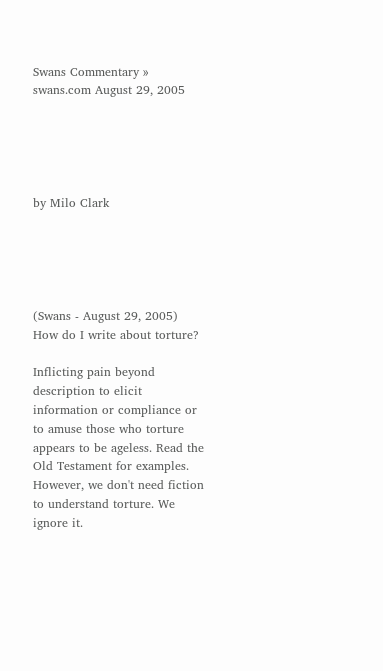Swans Commentary » swans.com August 29, 2005





by Milo Clark





(Swans - August 29, 2005)  How do I write about torture?

Inflicting pain beyond description to elicit information or compliance or to amuse those who torture appears to be ageless. Read the Old Testament for examples. However, we don't need fiction to understand torture. We ignore it.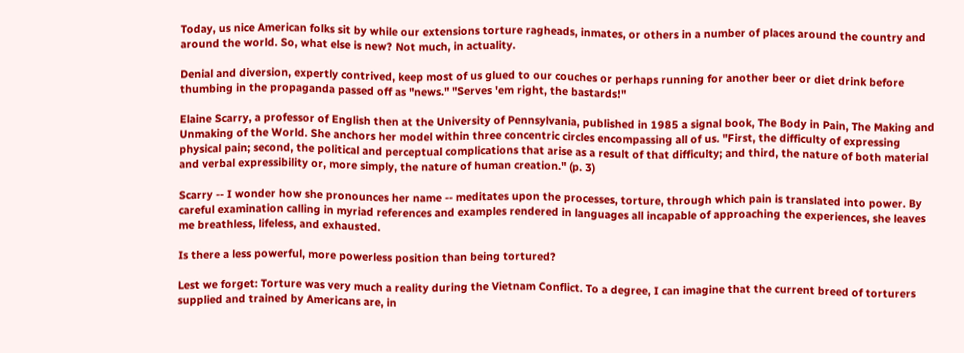Today, us nice American folks sit by while our extensions torture ragheads, inmates, or others in a number of places around the country and around the world. So, what else is new? Not much, in actuality.

Denial and diversion, expertly contrived, keep most of us glued to our couches or perhaps running for another beer or diet drink before thumbing in the propaganda passed off as "news." "Serves 'em right, the bastards!"

Elaine Scarry, a professor of English then at the University of Pennsylvania, published in 1985 a signal book, The Body in Pain, The Making and Unmaking of the World. She anchors her model within three concentric circles encompassing all of us. "First, the difficulty of expressing physical pain; second, the political and perceptual complications that arise as a result of that difficulty; and third, the nature of both material and verbal expressibility or, more simply, the nature of human creation." (p. 3)

Scarry -- I wonder how she pronounces her name -- meditates upon the processes, torture, through which pain is translated into power. By careful examination calling in myriad references and examples rendered in languages all incapable of approaching the experiences, she leaves me breathless, lifeless, and exhausted.

Is there a less powerful, more powerless position than being tortured?

Lest we forget: Torture was very much a reality during the Vietnam Conflict. To a degree, I can imagine that the current breed of torturers supplied and trained by Americans are, in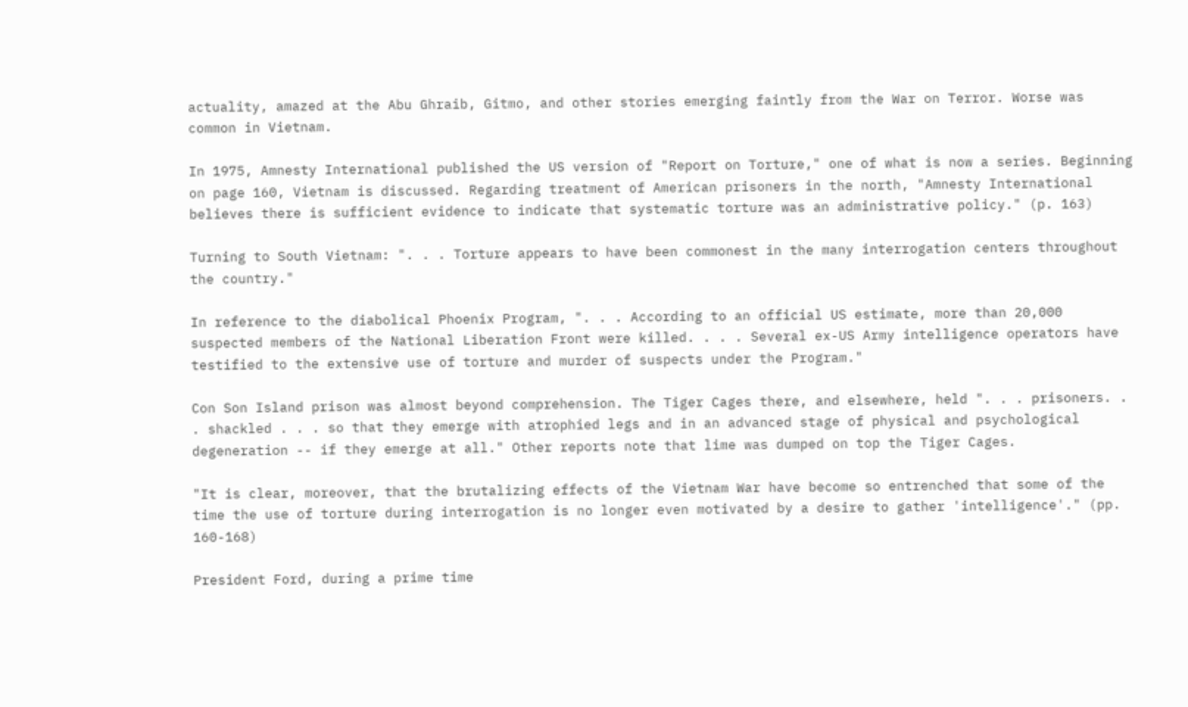actuality, amazed at the Abu Ghraib, Gitmo, and other stories emerging faintly from the War on Terror. Worse was common in Vietnam.

In 1975, Amnesty International published the US version of "Report on Torture," one of what is now a series. Beginning on page 160, Vietnam is discussed. Regarding treatment of American prisoners in the north, "Amnesty International believes there is sufficient evidence to indicate that systematic torture was an administrative policy." (p. 163)

Turning to South Vietnam: ". . . Torture appears to have been commonest in the many interrogation centers throughout the country."

In reference to the diabolical Phoenix Program, ". . . According to an official US estimate, more than 20,000 suspected members of the National Liberation Front were killed. . . . Several ex-US Army intelligence operators have testified to the extensive use of torture and murder of suspects under the Program."

Con Son Island prison was almost beyond comprehension. The Tiger Cages there, and elsewhere, held ". . . prisoners. . . shackled . . . so that they emerge with atrophied legs and in an advanced stage of physical and psychological degeneration -- if they emerge at all." Other reports note that lime was dumped on top the Tiger Cages.

"It is clear, moreover, that the brutalizing effects of the Vietnam War have become so entrenched that some of the time the use of torture during interrogation is no longer even motivated by a desire to gather 'intelligence'." (pp. 160-168)

President Ford, during a prime time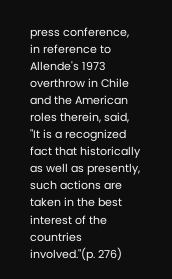press conference, in reference to Allende's 1973 overthrow in Chile and the American roles therein, said, "It is a recognized fact that historically as well as presently, such actions are taken in the best interest of the countries involved."(p. 276)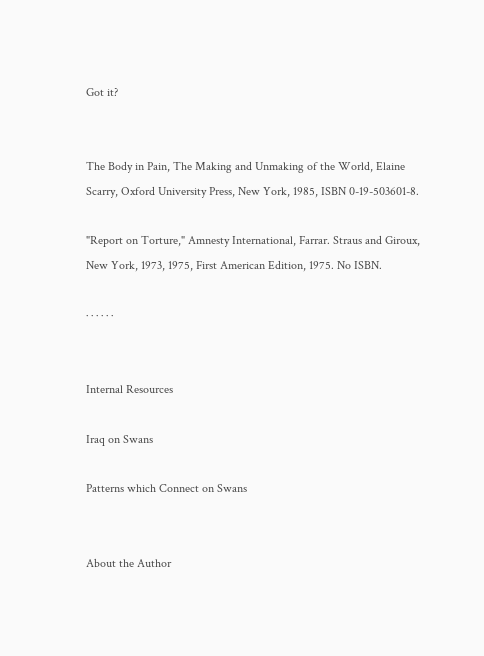Got it?


The Body in Pain, The Making and Unmaking of the World, Elaine Scarry, Oxford University Press, New York, 1985, ISBN 0-19-503601-8.

"Report on Torture," Amnesty International, Farrar. Straus and Giroux, New York, 1973, 1975, First American Edition, 1975. No ISBN.

· · · · · ·


Internal Resources

Iraq on Swans

Patterns which Connect on Swans


About the Author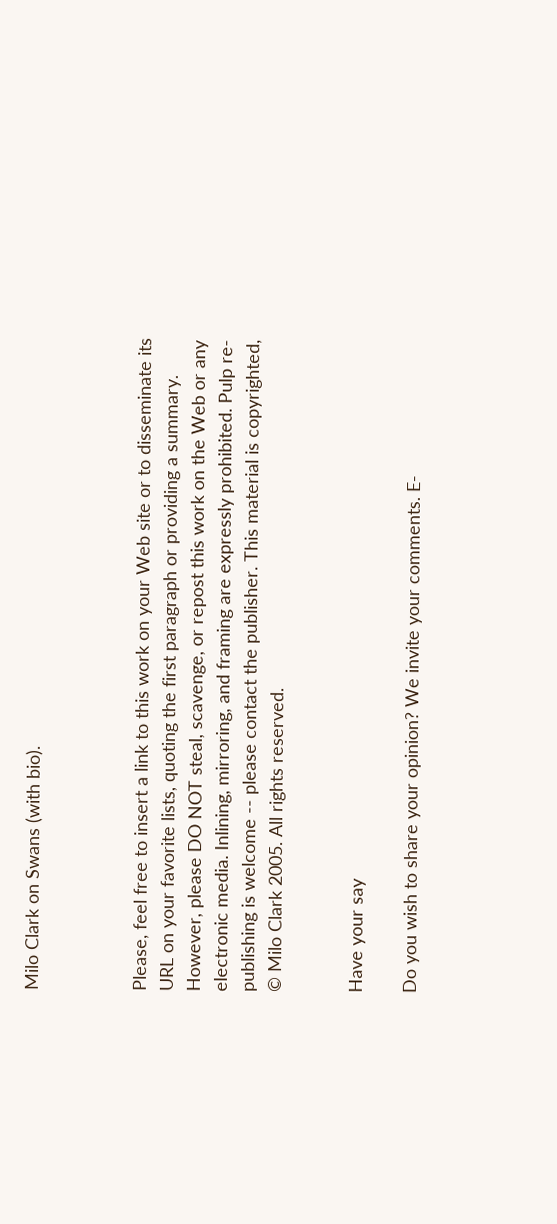Milo Clark on Swans (with bio).



Please, feel free to insert a link to this work on your Web site or to disseminate its URL on your favorite lists, quoting the first paragraph or providing a summary. However, please DO NOT steal, scavenge, or repost this work on the Web or any electronic media. Inlining, mirroring, and framing are expressly prohibited. Pulp re-publishing is welcome -- please contact the publisher. This material is copyrighted, © Milo Clark 2005. All rights reserved.


Have your say

Do you wish to share your opinion? We invite your comments. E-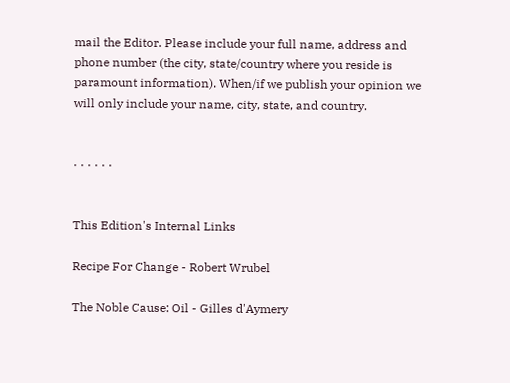mail the Editor. Please include your full name, address and phone number (the city, state/country where you reside is paramount information). When/if we publish your opinion we will only include your name, city, state, and country.


· · · · · ·


This Edition's Internal Links

Recipe For Change - Robert Wrubel

The Noble Cause: Oil - Gilles d'Aymery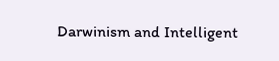Darwinism and Intelligent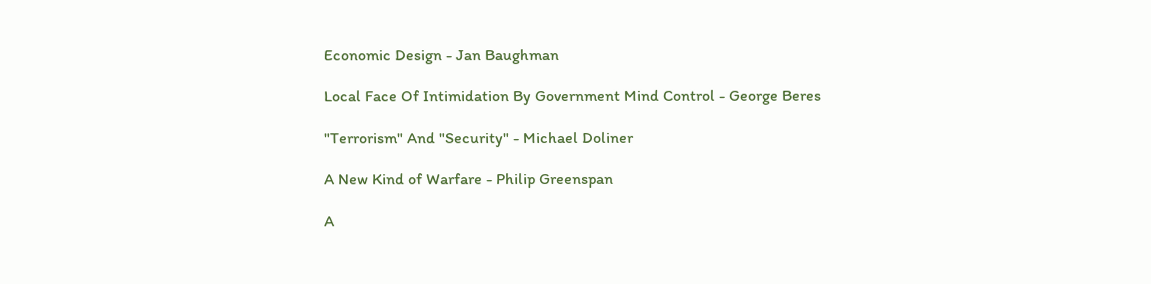Economic Design - Jan Baughman

Local Face Of Intimidation By Government Mind Control - George Beres

"Terrorism" And "Security" - Michael Doliner

A New Kind of Warfare - Philip Greenspan

A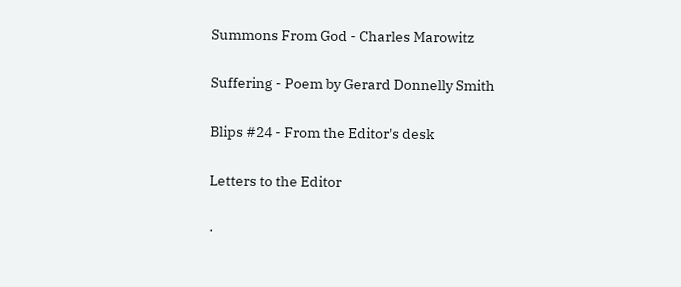Summons From God - Charles Marowitz

Suffering - Poem by Gerard Donnelly Smith

Blips #24 - From the Editor's desk

Letters to the Editor

·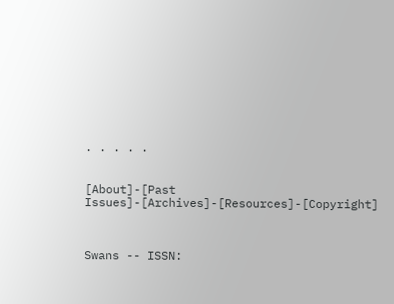· · · · ·


[About]-[Past Issues]-[Archives]-[Resources]-[Copyright]



Swans -- ISSN: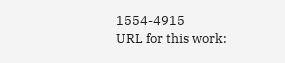1554-4915
URL for this work: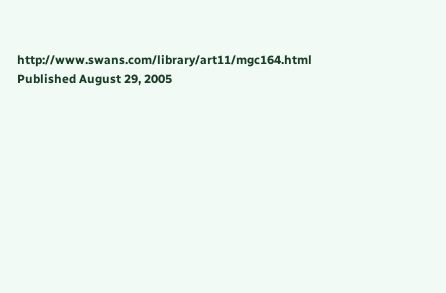http://www.swans.com/library/art11/mgc164.html
Published August 29, 2005